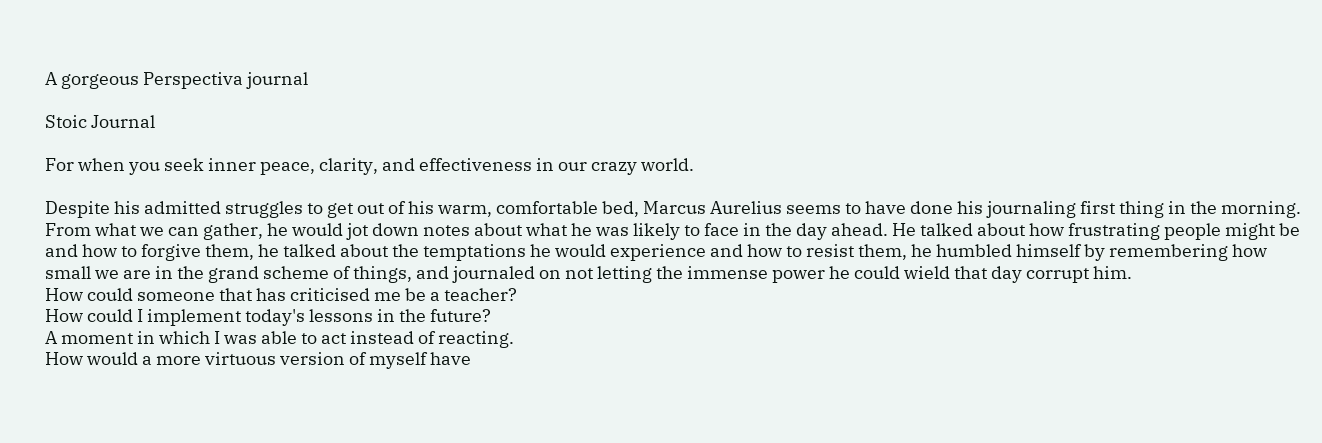A gorgeous Perspectiva journal

Stoic Journal

For when you seek inner peace, clarity, and effectiveness in our crazy world.

Despite his admitted struggles to get out of his warm, comfortable bed, Marcus Aurelius seems to have done his journaling first thing in the morning. From what we can gather, he would jot down notes about what he was likely to face in the day ahead. He talked about how frustrating people might be and how to forgive them, he talked about the temptations he would experience and how to resist them, he humbled himself by remembering how small we are in the grand scheme of things, and journaled on not letting the immense power he could wield that day corrupt him.
How could someone that has criticised me be a teacher?
How could I implement today's lessons in the future?
A moment in which I was able to act instead of reacting.
How would a more virtuous version of myself have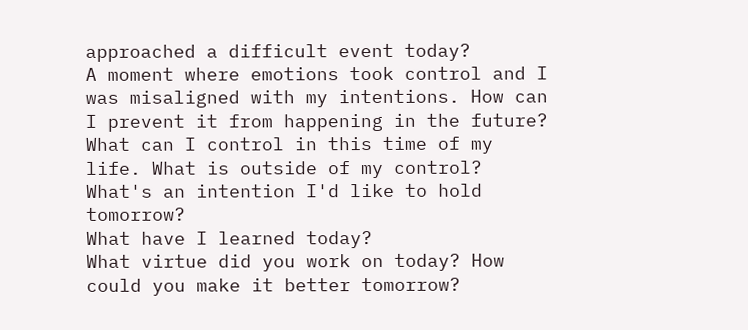approached a difficult event today?
A moment where emotions took control and I was misaligned with my intentions. How can I prevent it from happening in the future?
What can I control in this time of my life. What is outside of my control?
What's an intention I'd like to hold tomorrow?
What have I learned today?
What virtue did you work on today? How could you make it better tomorrow?